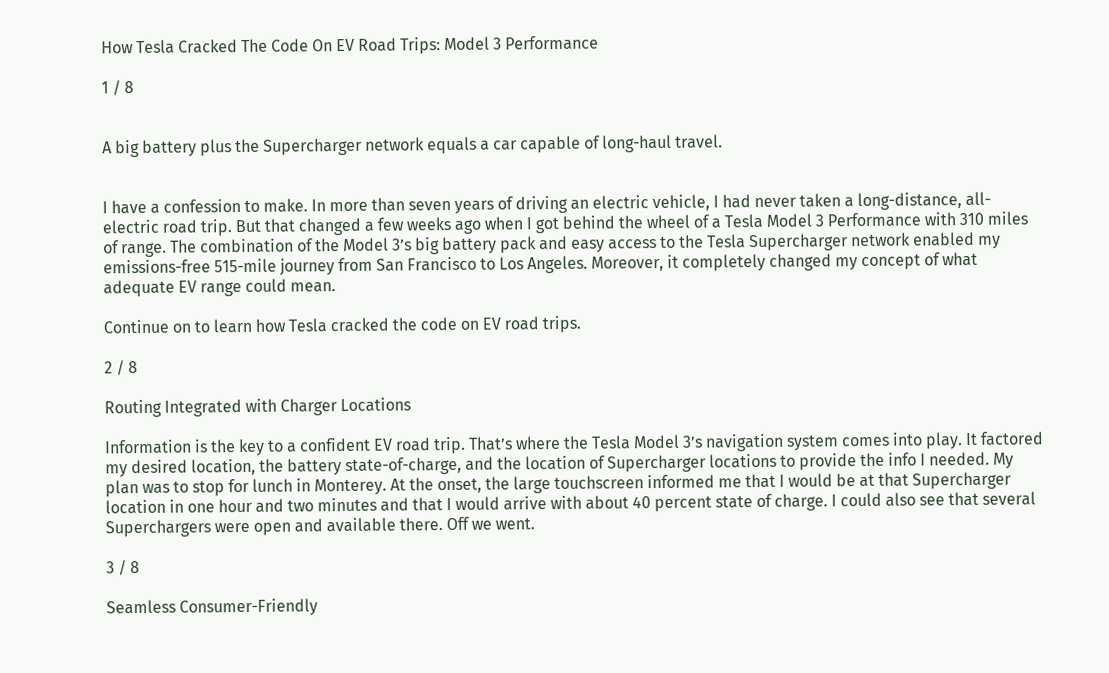How Tesla Cracked The Code On EV Road Trips: Model 3 Performance

1 / 8


A big battery plus the Supercharger network equals a car capable of long-haul travel.


I have a confession to make. In more than seven years of driving an electric vehicle, I had never taken a long-distance, all-electric road trip. But that changed a few weeks ago when I got behind the wheel of a Tesla Model 3 Performance with 310 miles of range. The combination of the Model 3’s big battery pack and easy access to the Tesla Supercharger network enabled my emissions-free 515-mile journey from San Francisco to Los Angeles. Moreover, it completely changed my concept of what adequate EV range could mean.

Continue on to learn how Tesla cracked the code on EV road trips.

2 / 8

Routing Integrated with Charger Locations

Information is the key to a confident EV road trip. That’s where the Tesla Model 3’s navigation system comes into play. It factored my desired location, the battery state-of-charge, and the location of Supercharger locations to provide the info I needed. My plan was to stop for lunch in Monterey. At the onset, the large touchscreen informed me that I would be at that Supercharger location in one hour and two minutes and that I would arrive with about 40 percent state of charge. I could also see that several Superchargers were open and available there. Off we went.

3 / 8

Seamless Consumer-Friendly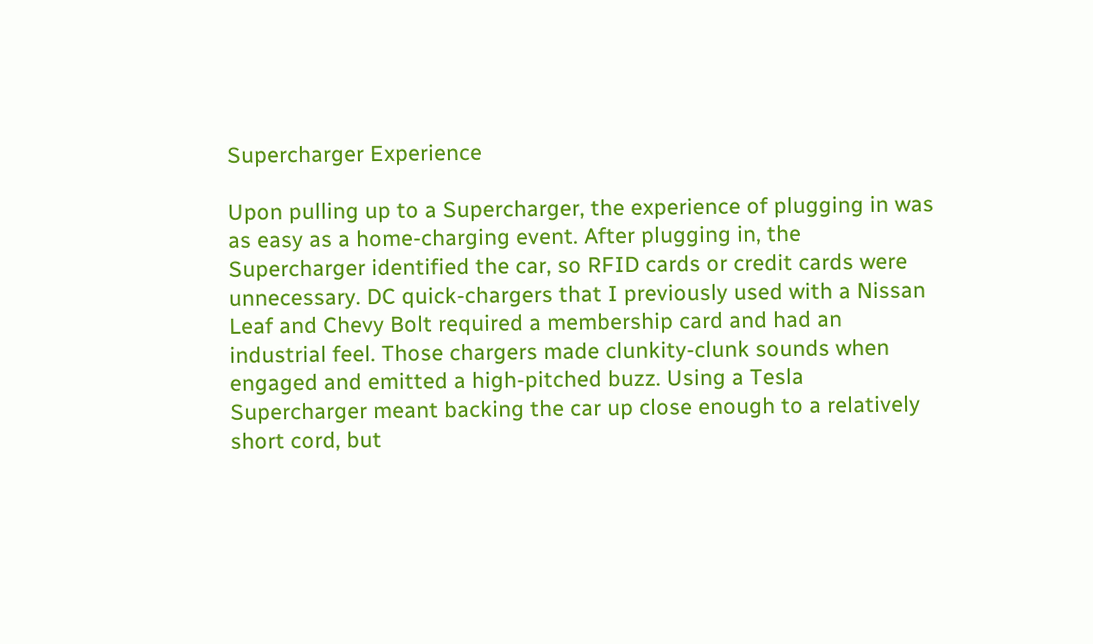Supercharger Experience

Upon pulling up to a Supercharger, the experience of plugging in was as easy as a home-charging event. After plugging in, the Supercharger identified the car, so RFID cards or credit cards were unnecessary. DC quick-chargers that I previously used with a Nissan Leaf and Chevy Bolt required a membership card and had an industrial feel. Those chargers made clunkity-clunk sounds when engaged and emitted a high-pitched buzz. Using a Tesla Supercharger meant backing the car up close enough to a relatively short cord, but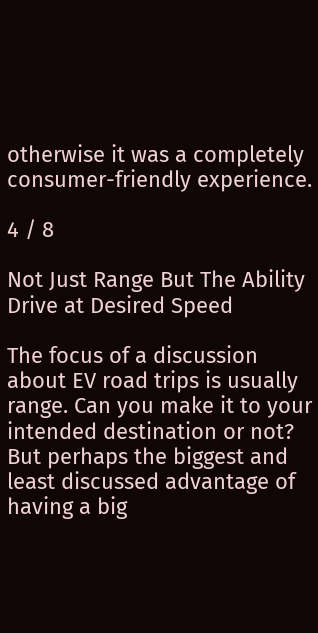otherwise it was a completely consumer-friendly experience.

4 / 8

Not Just Range But The Ability Drive at Desired Speed

The focus of a discussion about EV road trips is usually range. Can you make it to your intended destination or not? But perhaps the biggest and least discussed advantage of having a big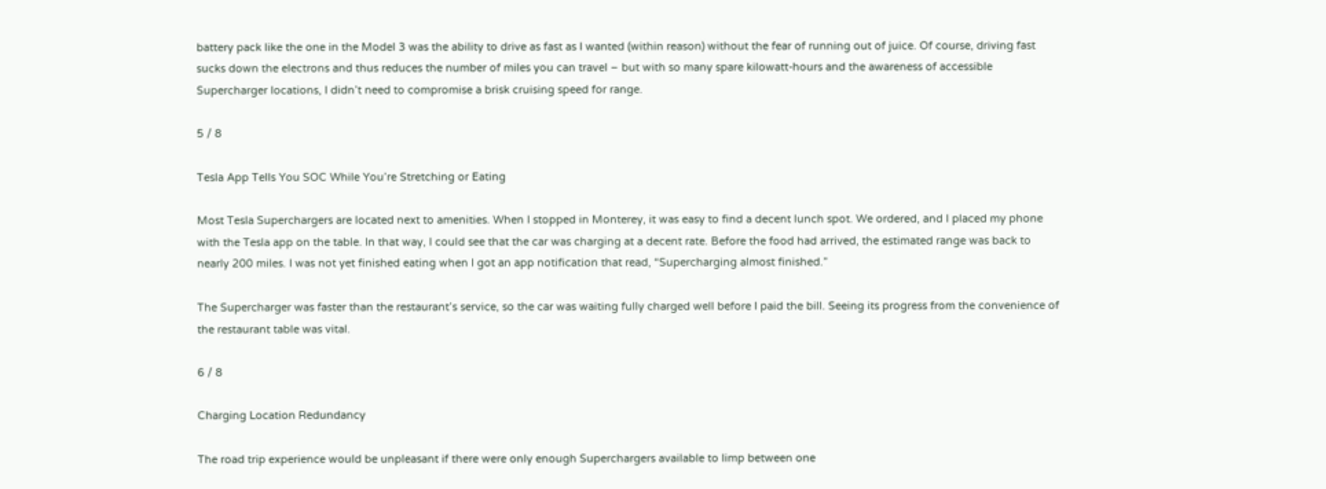battery pack like the one in the Model 3 was the ability to drive as fast as I wanted (within reason) without the fear of running out of juice. Of course, driving fast sucks down the electrons and thus reduces the number of miles you can travel – but with so many spare kilowatt-hours and the awareness of accessible Supercharger locations, I didn’t need to compromise a brisk cruising speed for range.

5 / 8

Tesla App Tells You SOC While You’re Stretching or Eating

Most Tesla Superchargers are located next to amenities. When I stopped in Monterey, it was easy to find a decent lunch spot. We ordered, and I placed my phone with the Tesla app on the table. In that way, I could see that the car was charging at a decent rate. Before the food had arrived, the estimated range was back to nearly 200 miles. I was not yet finished eating when I got an app notification that read, “Supercharging almost finished.”

The Supercharger was faster than the restaurant’s service, so the car was waiting fully charged well before I paid the bill. Seeing its progress from the convenience of the restaurant table was vital.

6 / 8

Charging Location Redundancy

The road trip experience would be unpleasant if there were only enough Superchargers available to limp between one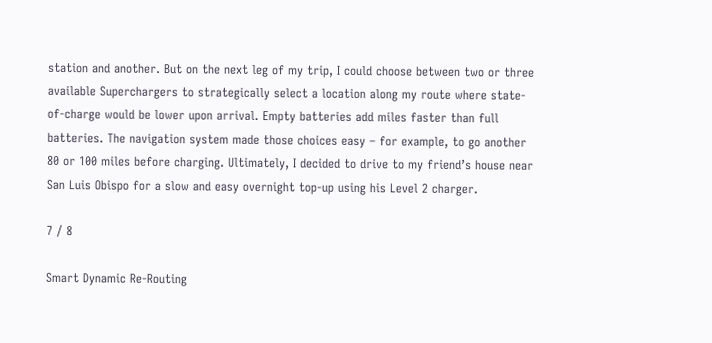station and another. But on the next leg of my trip, I could choose between two or three available Superchargers to strategically select a location along my route where state-of-charge would be lower upon arrival. Empty batteries add miles faster than full batteries. The navigation system made those choices easy – for example, to go another 80 or 100 miles before charging. Ultimately, I decided to drive to my friend’s house near San Luis Obispo for a slow and easy overnight top-up using his Level 2 charger.

7 / 8

Smart Dynamic Re-Routing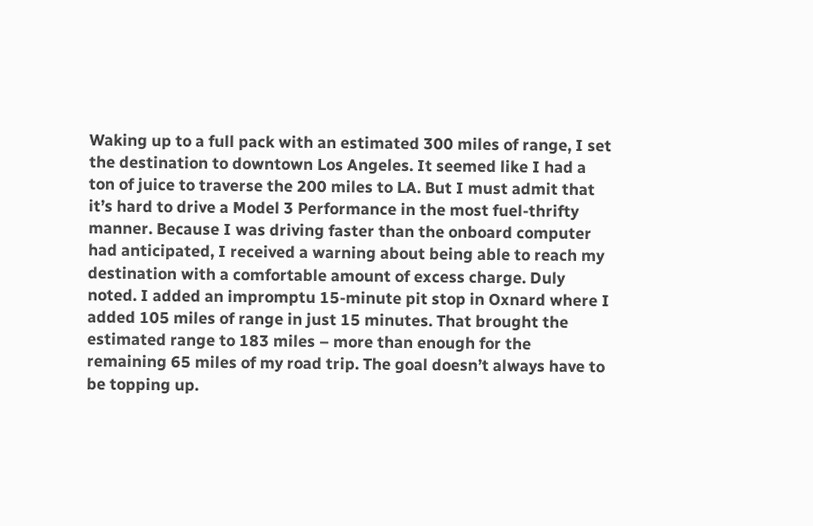Waking up to a full pack with an estimated 300 miles of range, I set the destination to downtown Los Angeles. It seemed like I had a ton of juice to traverse the 200 miles to LA. But I must admit that it’s hard to drive a Model 3 Performance in the most fuel-thrifty manner. Because I was driving faster than the onboard computer had anticipated, I received a warning about being able to reach my destination with a comfortable amount of excess charge. Duly noted. I added an impromptu 15-minute pit stop in Oxnard where I added 105 miles of range in just 15 minutes. That brought the estimated range to 183 miles – more than enough for the remaining 65 miles of my road trip. The goal doesn’t always have to be topping up.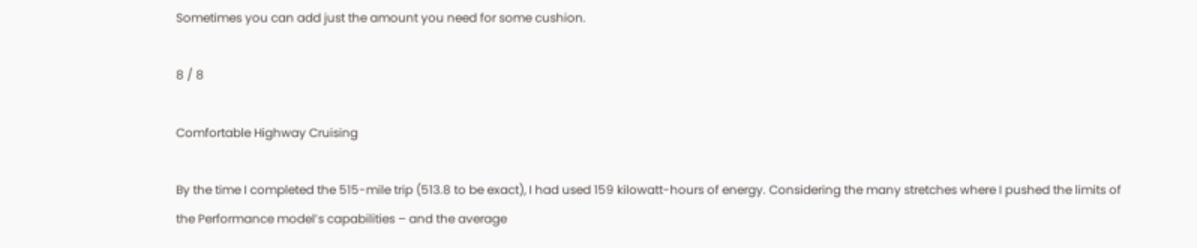Sometimes you can add just the amount you need for some cushion.

8 / 8

Comfortable Highway Cruising

By the time I completed the 515-mile trip (513.8 to be exact), I had used 159 kilowatt-hours of energy. Considering the many stretches where I pushed the limits of the Performance model’s capabilities – and the average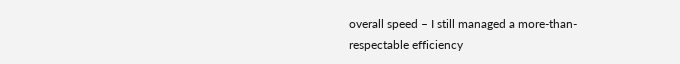overall speed – I still managed a more-than-respectable efficiency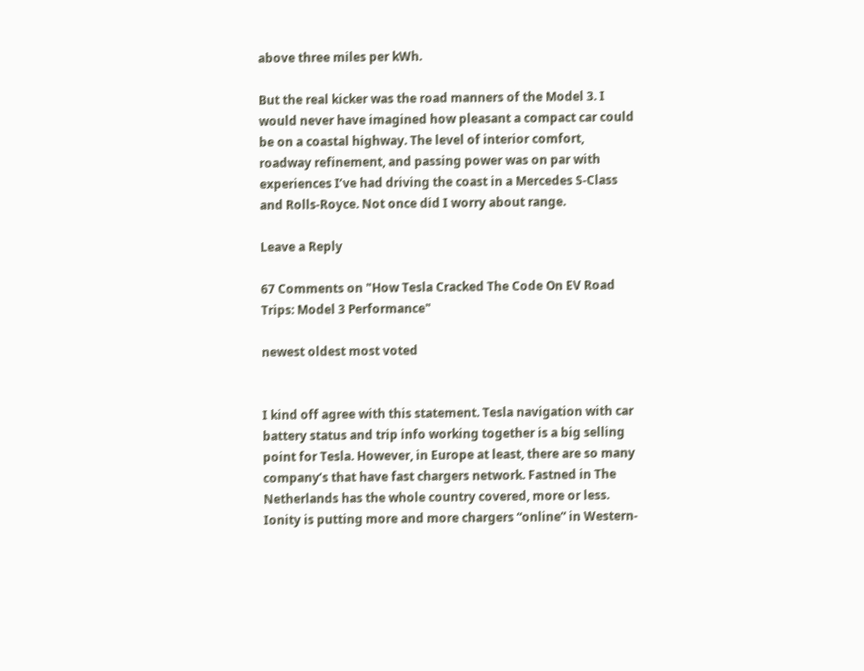above three miles per kWh.

But the real kicker was the road manners of the Model 3. I would never have imagined how pleasant a compact car could be on a coastal highway. The level of interior comfort, roadway refinement, and passing power was on par with experiences I’ve had driving the coast in a Mercedes S-Class and Rolls-Royce. Not once did I worry about range.

Leave a Reply

67 Comments on "How Tesla Cracked The Code On EV Road Trips: Model 3 Performance"

newest oldest most voted


I kind off agree with this statement. Tesla navigation with car battery status and trip info working together is a big selling point for Tesla. However, in Europe at least, there are so many company’s that have fast chargers network. Fastned in The Netherlands has the whole country covered, more or less. Ionity is putting more and more chargers “online” in Western-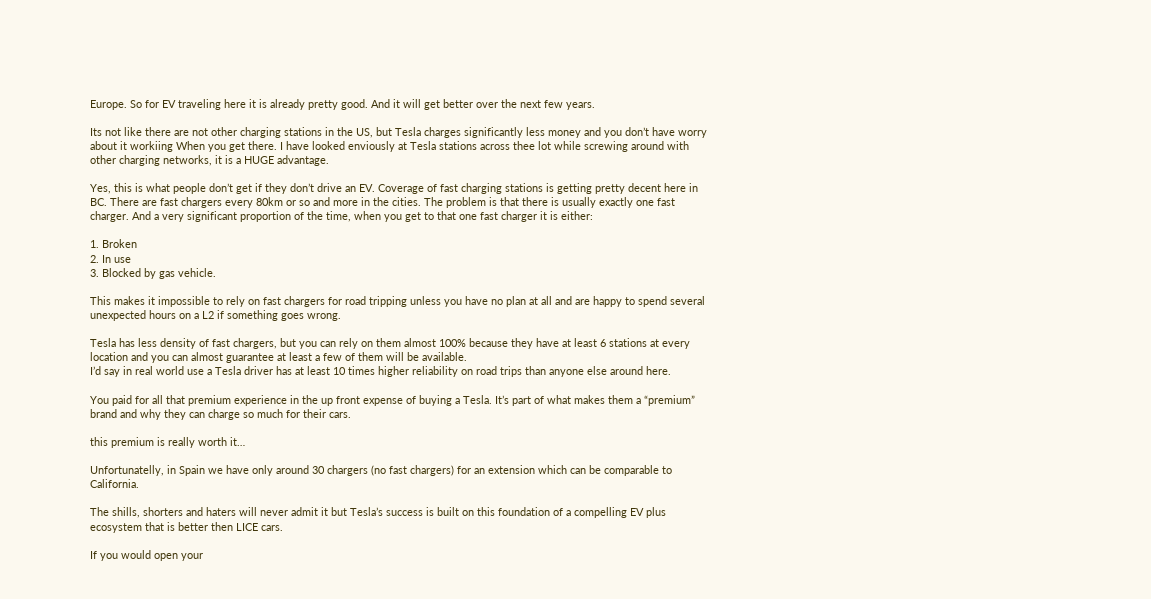Europe. So for EV traveling here it is already pretty good. And it will get better over the next few years.

Its not like there are not other charging stations in the US, but Tesla charges significantly less money and you don’t have worry about it workiing When you get there. I have looked enviously at Tesla stations across thee lot while screwing around with other charging networks, it is a HUGE advantage.

Yes, this is what people don’t get if they don’t drive an EV. Coverage of fast charging stations is getting pretty decent here in BC. There are fast chargers every 80km or so and more in the cities. The problem is that there is usually exactly one fast charger. And a very significant proportion of the time, when you get to that one fast charger it is either:

1. Broken
2. In use
3. Blocked by gas vehicle.

This makes it impossible to rely on fast chargers for road tripping unless you have no plan at all and are happy to spend several unexpected hours on a L2 if something goes wrong.

Tesla has less density of fast chargers, but you can rely on them almost 100% because they have at least 6 stations at every location and you can almost guarantee at least a few of them will be available.
I’d say in real world use a Tesla driver has at least 10 times higher reliability on road trips than anyone else around here.

You paid for all that premium experience in the up front expense of buying a Tesla. It’s part of what makes them a “premium” brand and why they can charge so much for their cars.

this premium is really worth it…

Unfortunatelly, in Spain we have only around 30 chargers (no fast chargers) for an extension which can be comparable to California.

The shills, shorters and haters will never admit it but Tesla’s success is built on this foundation of a compelling EV plus ecosystem that is better then LICE cars.

If you would open your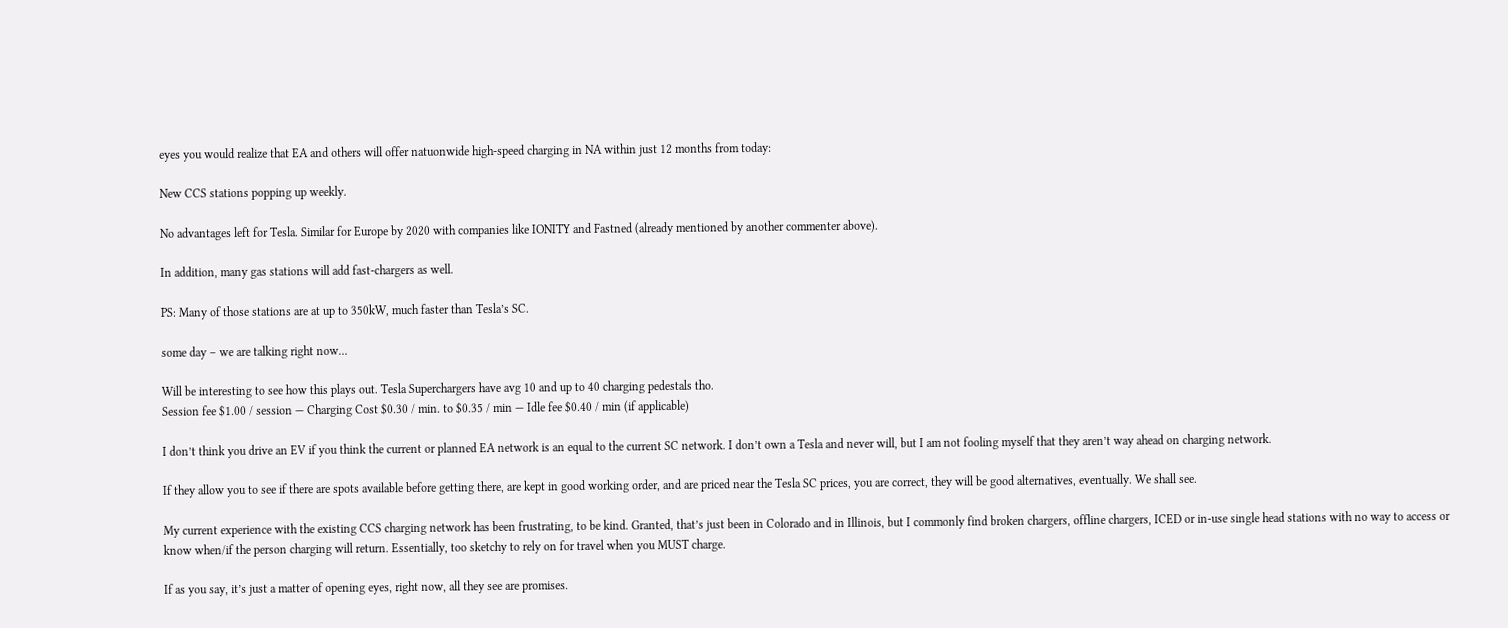eyes you would realize that EA and others will offer natuonwide high-speed charging in NA within just 12 months from today:

New CCS stations popping up weekly.

No advantages left for Tesla. Similar for Europe by 2020 with companies like IONITY and Fastned (already mentioned by another commenter above).

In addition, many gas stations will add fast-chargers as well.

PS: Many of those stations are at up to 350kW, much faster than Tesla’s SC.

some day – we are talking right now…

Will be interesting to see how this plays out. Tesla Superchargers have avg 10 and up to 40 charging pedestals tho.
Session fee $1.00 / session — Charging Cost $0.30 / min. to $0.35 / min — Idle fee $0.40 / min (if applicable)

I don’t think you drive an EV if you think the current or planned EA network is an equal to the current SC network. I don’t own a Tesla and never will, but I am not fooling myself that they aren’t way ahead on charging network.

If they allow you to see if there are spots available before getting there, are kept in good working order, and are priced near the Tesla SC prices, you are correct, they will be good alternatives, eventually. We shall see.

My current experience with the existing CCS charging network has been frustrating, to be kind. Granted, that’s just been in Colorado and in Illinois, but I commonly find broken chargers, offline chargers, ICED or in-use single head stations with no way to access or know when/if the person charging will return. Essentially, too sketchy to rely on for travel when you MUST charge.

If as you say, it’s just a matter of opening eyes, right now, all they see are promises.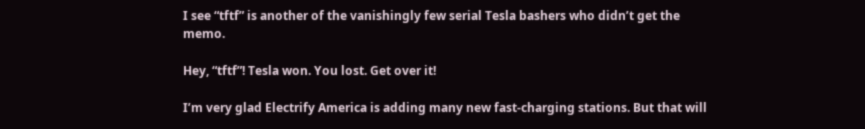I see “tftf” is another of the vanishingly few serial Tesla bashers who didn’t get the memo.

Hey, “tftf”! Tesla won. You lost. Get over it!

I’m very glad Electrify America is adding many new fast-charging stations. But that will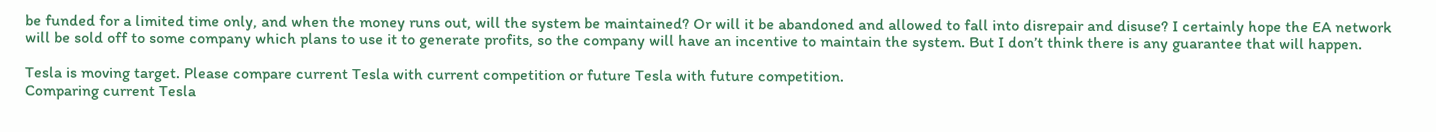be funded for a limited time only, and when the money runs out, will the system be maintained? Or will it be abandoned and allowed to fall into disrepair and disuse? I certainly hope the EA network will be sold off to some company which plans to use it to generate profits, so the company will have an incentive to maintain the system. But I don’t think there is any guarantee that will happen.

Tesla is moving target. Please compare current Tesla with current competition or future Tesla with future competition.
Comparing current Tesla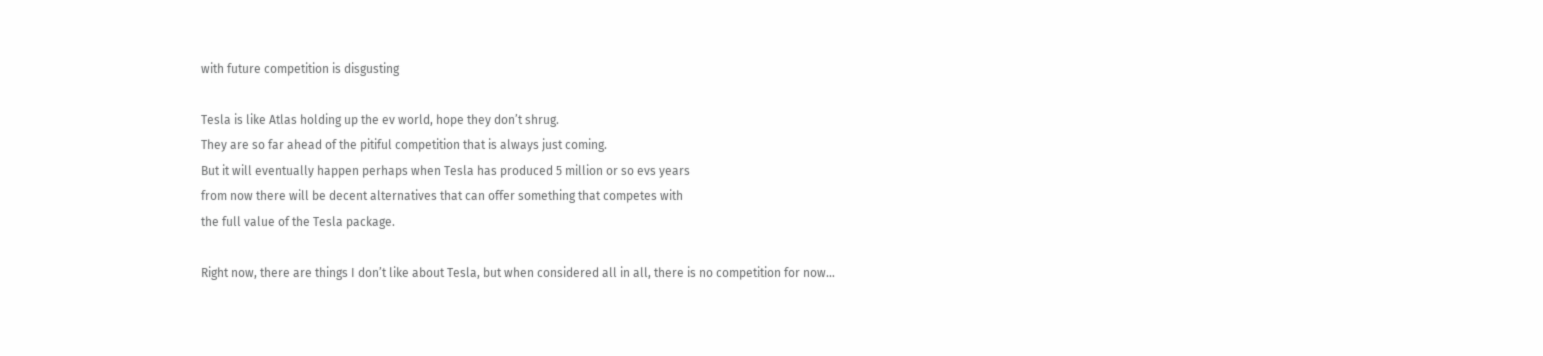with future competition is disgusting

Tesla is like Atlas holding up the ev world, hope they don’t shrug.
They are so far ahead of the pitiful competition that is always just coming.
But it will eventually happen perhaps when Tesla has produced 5 million or so evs years
from now there will be decent alternatives that can offer something that competes with
the full value of the Tesla package.

Right now, there are things I don’t like about Tesla, but when considered all in all, there is no competition for now…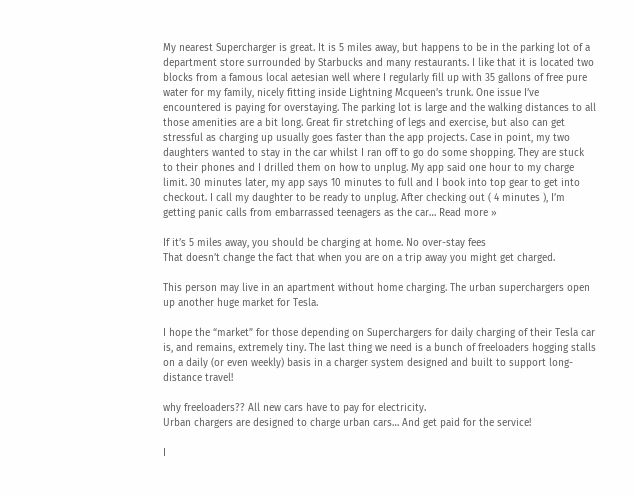My nearest Supercharger is great. It is 5 miles away, but happens to be in the parking lot of a department store surrounded by Starbucks and many restaurants. I like that it is located two blocks from a famous local aetesian well where I regularly fill up with 35 gallons of free pure water for my family, nicely fitting inside Lightning Mcqueen’s trunk. One issue I’ve encountered is paying for overstaying. The parking lot is large and the walking distances to all those amenities are a bit long. Great fir stretching of legs and exercise, but also can get stressful as charging up usually goes faster than the app projects. Case in point, my two daughters wanted to stay in the car whilst I ran off to go do some shopping. They are stuck to their phones and I drilled them on how to unplug. My app said one hour to my charge limit. 30 minutes later, my app says 10 minutes to full and I book into top gear to get into checkout. I call my daughter to be ready to unplug. After checking out ( 4 minutes ), I’m getting panic calls from embarrassed teenagers as the car… Read more »

If it’s 5 miles away, you should be charging at home. No over-stay fees
That doesn’t change the fact that when you are on a trip away you might get charged.

This person may live in an apartment without home charging. The urban superchargers open up another huge market for Tesla.

I hope the “market” for those depending on Superchargers for daily charging of their Tesla car is, and remains, extremely tiny. The last thing we need is a bunch of freeloaders hogging stalls on a daily (or even weekly) basis in a charger system designed and built to support long-distance travel!

why freeloaders?? All new cars have to pay for electricity.
Urban chargers are designed to charge urban cars… And get paid for the service!

I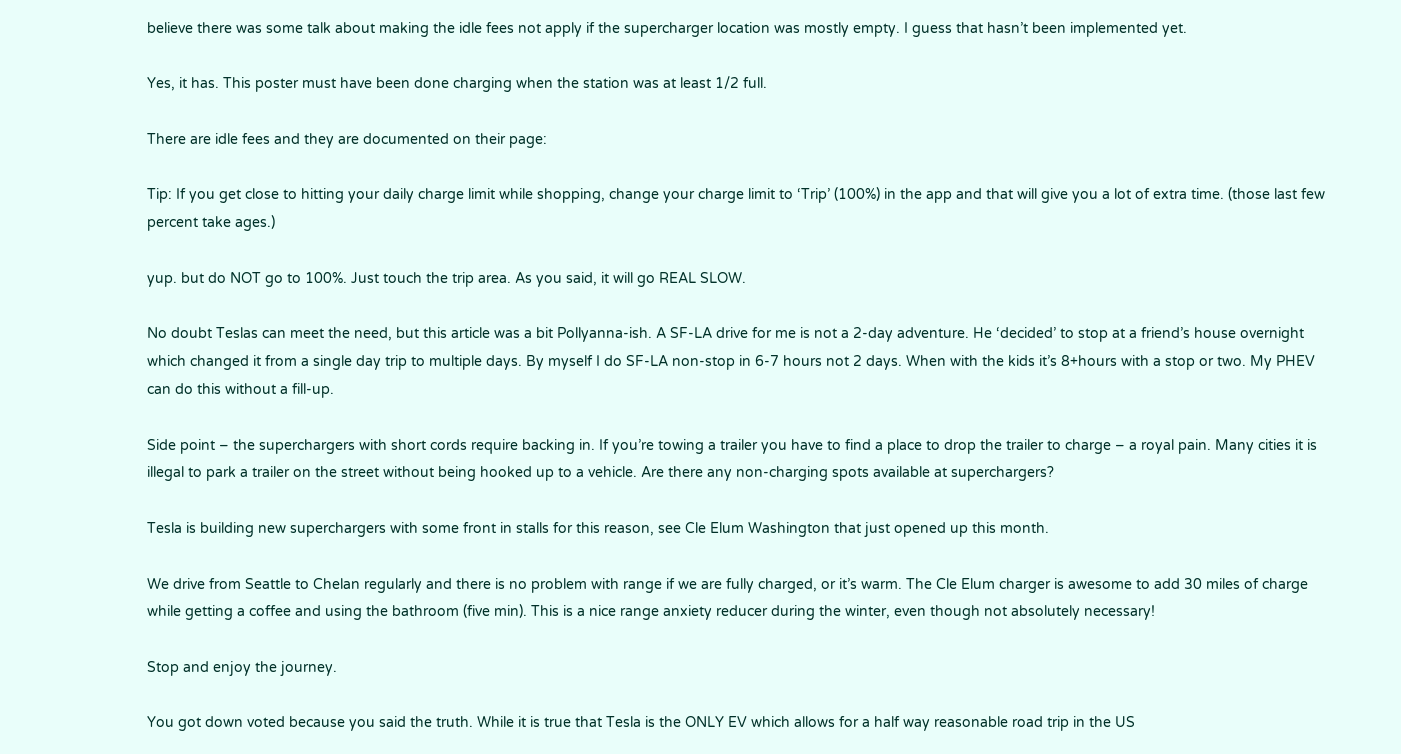believe there was some talk about making the idle fees not apply if the supercharger location was mostly empty. I guess that hasn’t been implemented yet.

Yes, it has. This poster must have been done charging when the station was at least 1/2 full.

There are idle fees and they are documented on their page:

Tip: If you get close to hitting your daily charge limit while shopping, change your charge limit to ‘Trip’ (100%) in the app and that will give you a lot of extra time. (those last few percent take ages.)

yup. but do NOT go to 100%. Just touch the trip area. As you said, it will go REAL SLOW.

No doubt Teslas can meet the need, but this article was a bit Pollyanna-ish. A SF-LA drive for me is not a 2-day adventure. He ‘decided’ to stop at a friend’s house overnight which changed it from a single day trip to multiple days. By myself I do SF-LA non-stop in 6-7 hours not 2 days. When with the kids it’s 8+hours with a stop or two. My PHEV can do this without a fill-up.

Side point – the superchargers with short cords require backing in. If you’re towing a trailer you have to find a place to drop the trailer to charge – a royal pain. Many cities it is illegal to park a trailer on the street without being hooked up to a vehicle. Are there any non-charging spots available at superchargers?

Tesla is building new superchargers with some front in stalls for this reason, see Cle Elum Washington that just opened up this month.

We drive from Seattle to Chelan regularly and there is no problem with range if we are fully charged, or it’s warm. The Cle Elum charger is awesome to add 30 miles of charge while getting a coffee and using the bathroom (five min). This is a nice range anxiety reducer during the winter, even though not absolutely necessary!

Stop and enjoy the journey.

You got down voted because you said the truth. While it is true that Tesla is the ONLY EV which allows for a half way reasonable road trip in the US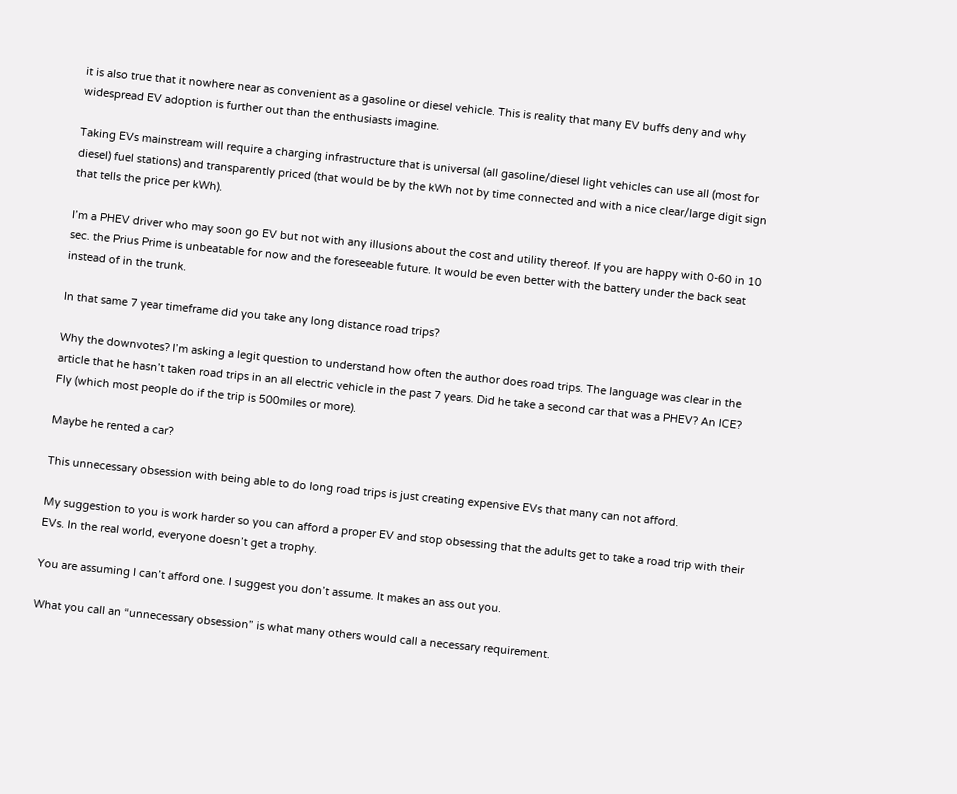it is also true that it nowhere near as convenient as a gasoline or diesel vehicle. This is reality that many EV buffs deny and why widespread EV adoption is further out than the enthusiasts imagine.

Taking EVs mainstream will require a charging infrastructure that is universal (all gasoline/diesel light vehicles can use all (most for diesel) fuel stations) and transparently priced (that would be by the kWh not by time connected and with a nice clear/large digit sign that tells the price per kWh).

I’m a PHEV driver who may soon go EV but not with any illusions about the cost and utility thereof. If you are happy with 0-60 in 10 sec. the Prius Prime is unbeatable for now and the foreseeable future. It would be even better with the battery under the back seat instead of in the trunk.

In that same 7 year timeframe did you take any long distance road trips?

Why the downvotes? I’m asking a legit question to understand how often the author does road trips. The language was clear in the article that he hasn’t taken road trips in an all electric vehicle in the past 7 years. Did he take a second car that was a PHEV? An ICE? Fly (which most people do if the trip is 500miles or more).

Maybe he rented a car?

This unnecessary obsession with being able to do long road trips is just creating expensive EVs that many can not afford.

My suggestion to you is work harder so you can afford a proper EV and stop obsessing that the adults get to take a road trip with their EVs. In the real world, everyone doesn’t get a trophy.

You are assuming I can’t afford one. I suggest you don’t assume. It makes an ass out you.

What you call an “unnecessary obsession” is what many others would call a necessary requirement.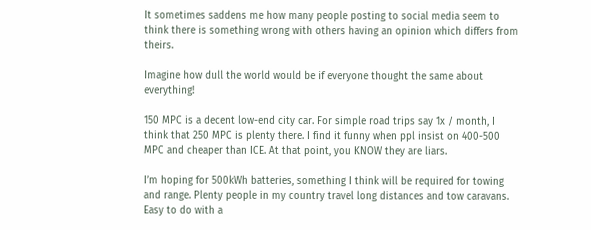It sometimes saddens me how many people posting to social media seem to think there is something wrong with others having an opinion which differs from theirs.

Imagine how dull the world would be if everyone thought the same about everything!

150 MPC is a decent low-end city car. For simple road trips say 1x / month, I think that 250 MPC is plenty there. I find it funny when ppl insist on 400-500 MPC and cheaper than ICE. At that point, you KNOW they are liars.

I’m hoping for 500kWh batteries, something I think will be required for towing and range. Plenty people in my country travel long distances and tow caravans. Easy to do with a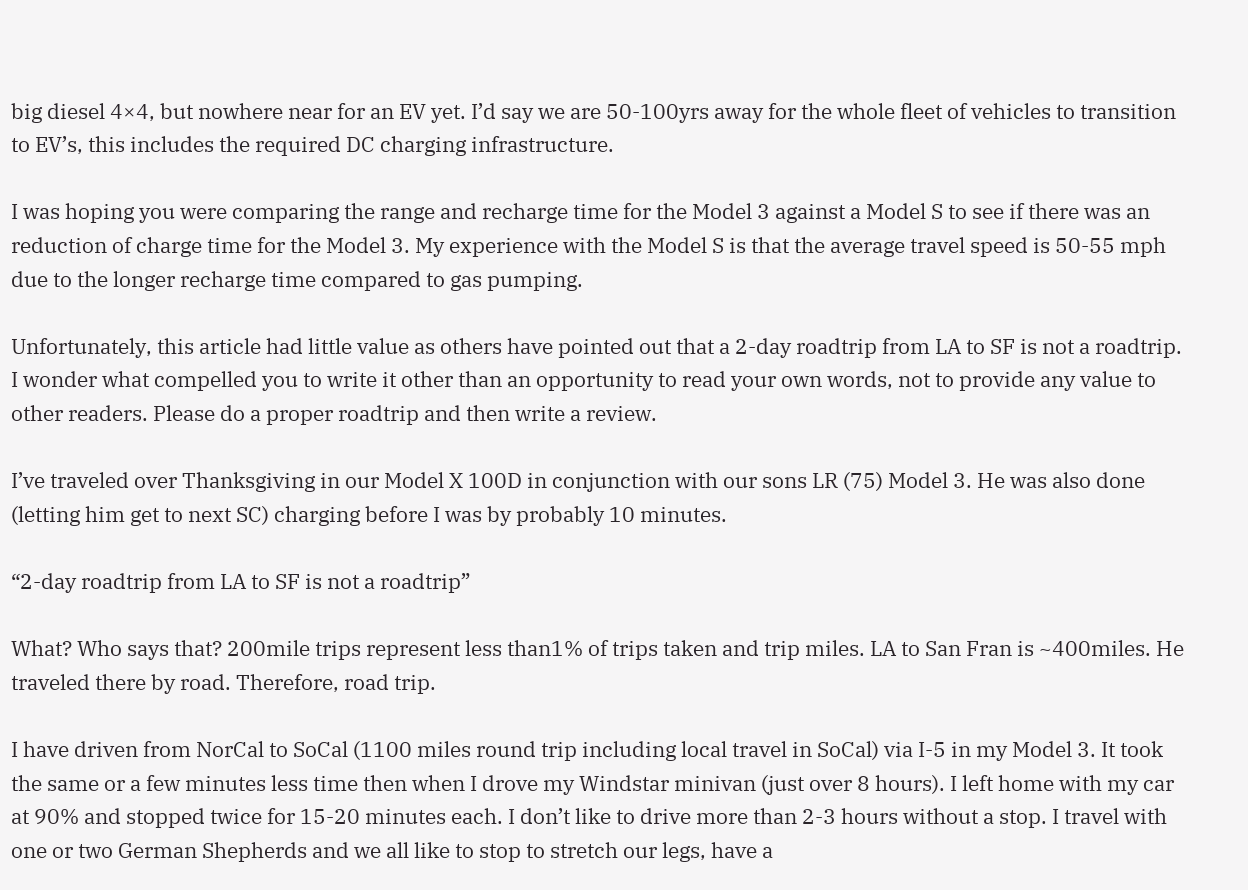big diesel 4×4, but nowhere near for an EV yet. I’d say we are 50-100yrs away for the whole fleet of vehicles to transition to EV’s, this includes the required DC charging infrastructure.

I was hoping you were comparing the range and recharge time for the Model 3 against a Model S to see if there was an reduction of charge time for the Model 3. My experience with the Model S is that the average travel speed is 50-55 mph due to the longer recharge time compared to gas pumping.

Unfortunately, this article had little value as others have pointed out that a 2-day roadtrip from LA to SF is not a roadtrip. I wonder what compelled you to write it other than an opportunity to read your own words, not to provide any value to other readers. Please do a proper roadtrip and then write a review.

I’ve traveled over Thanksgiving in our Model X 100D in conjunction with our sons LR (75) Model 3. He was also done (letting him get to next SC) charging before I was by probably 10 minutes.

“2-day roadtrip from LA to SF is not a roadtrip”

What? Who says that? 200mile trips represent less than1% of trips taken and trip miles. LA to San Fran is ~400miles. He traveled there by road. Therefore, road trip.

I have driven from NorCal to SoCal (1100 miles round trip including local travel in SoCal) via I-5 in my Model 3. It took the same or a few minutes less time then when I drove my Windstar minivan (just over 8 hours). I left home with my car at 90% and stopped twice for 15-20 minutes each. I don’t like to drive more than 2-3 hours without a stop. I travel with one or two German Shepherds and we all like to stop to stretch our legs, have a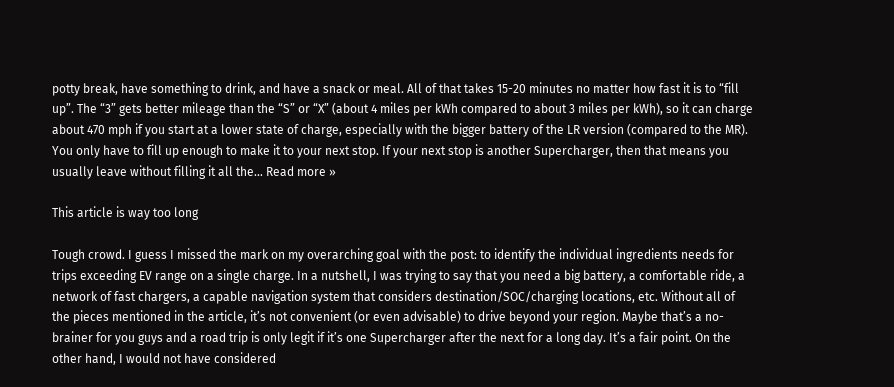potty break, have something to drink, and have a snack or meal. All of that takes 15-20 minutes no matter how fast it is to “fill up”. The “3” gets better mileage than the “S” or “X” (about 4 miles per kWh compared to about 3 miles per kWh), so it can charge about 470 mph if you start at a lower state of charge, especially with the bigger battery of the LR version (compared to the MR). You only have to fill up enough to make it to your next stop. If your next stop is another Supercharger, then that means you usually leave without filling it all the… Read more »

This article is way too long

Tough crowd. I guess I missed the mark on my overarching goal with the post: to identify the individual ingredients needs for trips exceeding EV range on a single charge. In a nutshell, I was trying to say that you need a big battery, a comfortable ride, a network of fast chargers, a capable navigation system that considers destination/SOC/charging locations, etc. Without all of the pieces mentioned in the article, it’s not convenient (or even advisable) to drive beyond your region. Maybe that’s a no-brainer for you guys and a road trip is only legit if it’s one Supercharger after the next for a long day. It’s a fair point. On the other hand, I would not have considered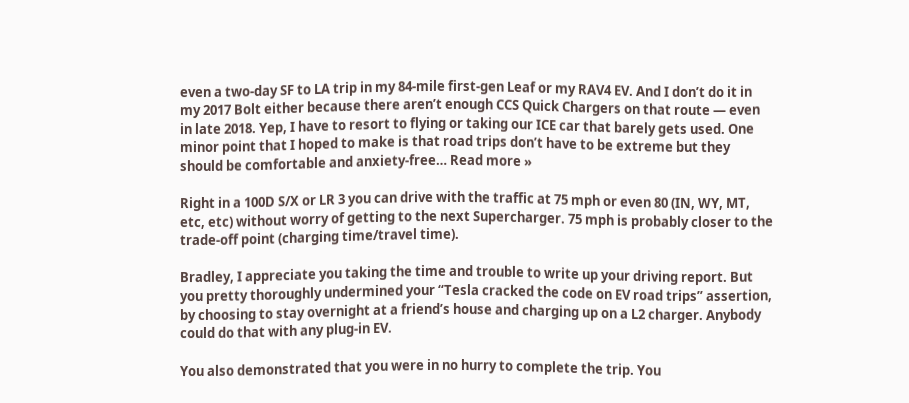even a two-day SF to LA trip in my 84-mile first-gen Leaf or my RAV4 EV. And I don’t do it in my 2017 Bolt either because there aren’t enough CCS Quick Chargers on that route — even in late 2018. Yep, I have to resort to flying or taking our ICE car that barely gets used. One minor point that I hoped to make is that road trips don’t have to be extreme but they should be comfortable and anxiety-free… Read more »

Right in a 100D S/X or LR 3 you can drive with the traffic at 75 mph or even 80 (IN, WY, MT, etc, etc) without worry of getting to the next Supercharger. 75 mph is probably closer to the trade-off point (charging time/travel time).

Bradley, I appreciate you taking the time and trouble to write up your driving report. But you pretty thoroughly undermined your “Tesla cracked the code on EV road trips” assertion, by choosing to stay overnight at a friend’s house and charging up on a L2 charger. Anybody could do that with any plug-in EV.

You also demonstrated that you were in no hurry to complete the trip. You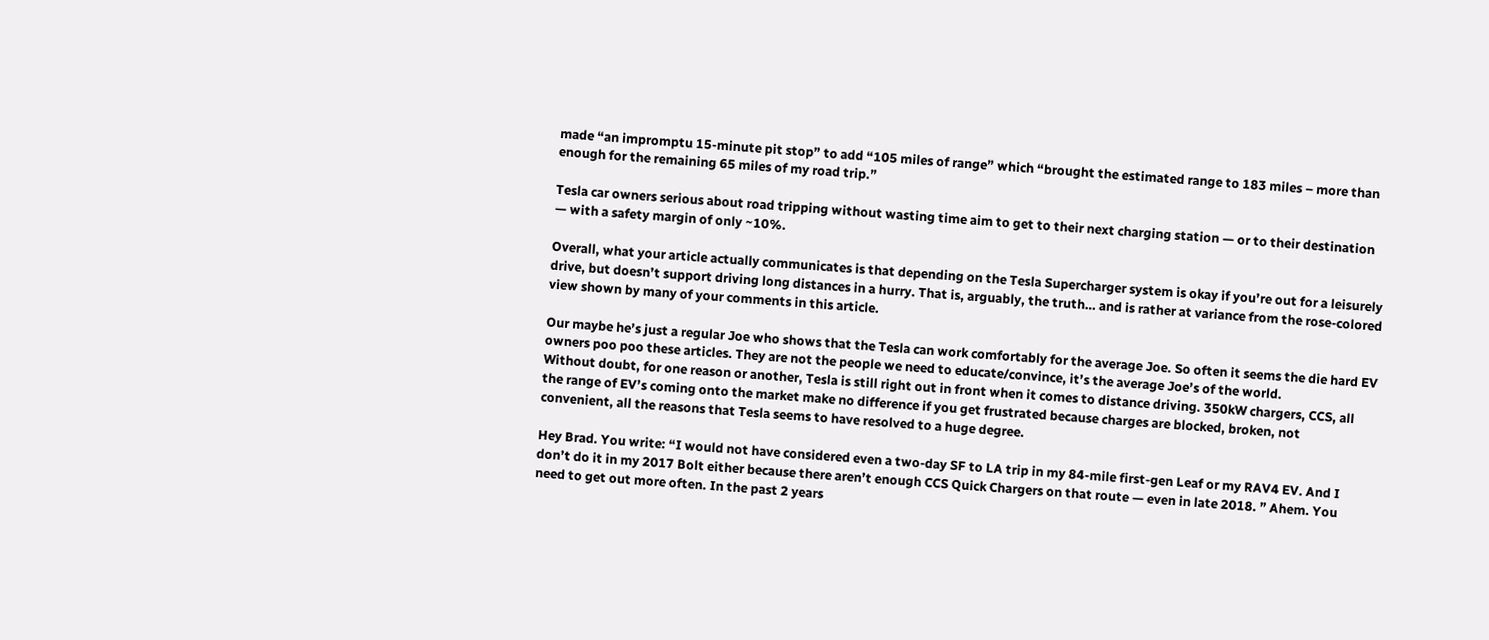made “an impromptu 15-minute pit stop” to add “105 miles of range” which “brought the estimated range to 183 miles – more than enough for the remaining 65 miles of my road trip.”

Tesla car owners serious about road tripping without wasting time aim to get to their next charging station — or to their destination — with a safety margin of only ~10%.

Overall, what your article actually communicates is that depending on the Tesla Supercharger system is okay if you’re out for a leisurely drive, but doesn’t support driving long distances in a hurry. That is, arguably, the truth… and is rather at variance from the rose-colored view shown by many of your comments in this article.

Our maybe he’s just a regular Joe who shows that the Tesla can work comfortably for the average Joe. So often it seems the die hard EV owners poo poo these articles. They are not the people we need to educate/convince, it’s the average Joe’s of the world.
Without doubt, for one reason or another, Tesla is still right out in front when it comes to distance driving. 350kW chargers, CCS, all the range of EV’s coming onto the market make no difference if you get frustrated because charges are blocked, broken, not convenient, all the reasons that Tesla seems to have resolved to a huge degree.

Hey Brad. You write: “I would not have considered even a two-day SF to LA trip in my 84-mile first-gen Leaf or my RAV4 EV. And I don’t do it in my 2017 Bolt either because there aren’t enough CCS Quick Chargers on that route — even in late 2018. ” Ahem. You need to get out more often. In the past 2 years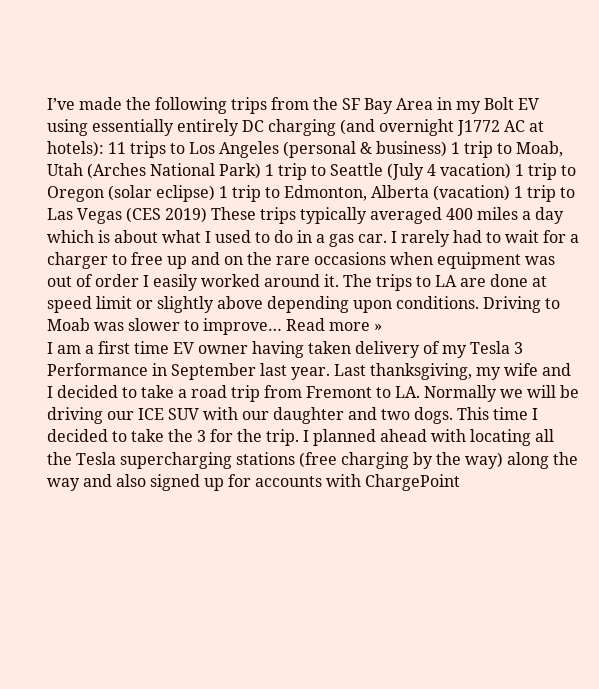I’ve made the following trips from the SF Bay Area in my Bolt EV using essentially entirely DC charging (and overnight J1772 AC at hotels): 11 trips to Los Angeles (personal & business) 1 trip to Moab, Utah (Arches National Park) 1 trip to Seattle (July 4 vacation) 1 trip to Oregon (solar eclipse) 1 trip to Edmonton, Alberta (vacation) 1 trip to Las Vegas (CES 2019) These trips typically averaged 400 miles a day which is about what I used to do in a gas car. I rarely had to wait for a charger to free up and on the rare occasions when equipment was out of order I easily worked around it. The trips to LA are done at speed limit or slightly above depending upon conditions. Driving to Moab was slower to improve… Read more »
I am a first time EV owner having taken delivery of my Tesla 3 Performance in September last year. Last thanksgiving, my wife and I decided to take a road trip from Fremont to LA. Normally we will be driving our ICE SUV with our daughter and two dogs. This time I decided to take the 3 for the trip. I planned ahead with locating all the Tesla supercharging stations (free charging by the way) along the way and also signed up for accounts with ChargePoint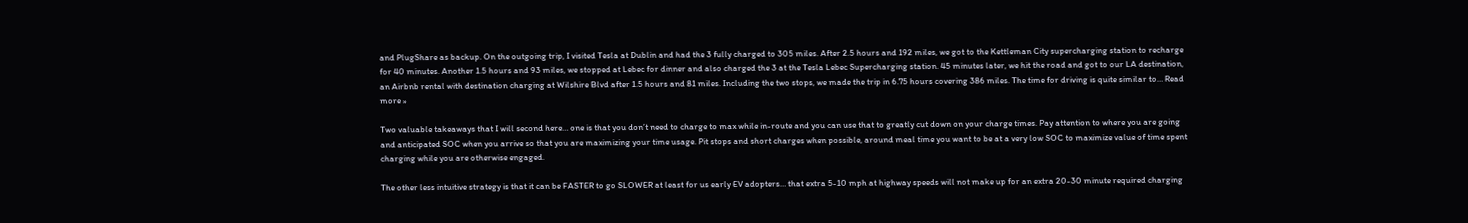and PlugShare as backup. On the outgoing trip, I visited Tesla at Dublin and had the 3 fully charged to 305 miles. After 2.5 hours and 192 miles, we got to the Kettleman City supercharging station to recharge for 40 minutes. Another 1.5 hours and 93 miles, we stopped at Lebec for dinner and also charged the 3 at the Tesla Lebec Supercharging station. 45 minutes later, we hit the road and got to our LA destination, an Airbnb rental with destination charging at Wilshire Blvd after 1.5 hours and 81 miles. Including the two stops, we made the trip in 6.75 hours covering 386 miles. The time for driving is quite similar to… Read more »

Two valuable takeaways that I will second here… one is that you don’t need to charge to max while in-route and you can use that to greatly cut down on your charge times. Pay attention to where you are going and anticipated SOC when you arrive so that you are maximizing your time usage. Pit stops and short charges when possible, around meal time you want to be at a very low SOC to maximize value of time spent charging while you are otherwise engaged.

The other less intuitive strategy is that it can be FASTER to go SLOWER at least for us early EV adopters… that extra 5-10 mph at highway speeds will not make up for an extra 20-30 minute required charging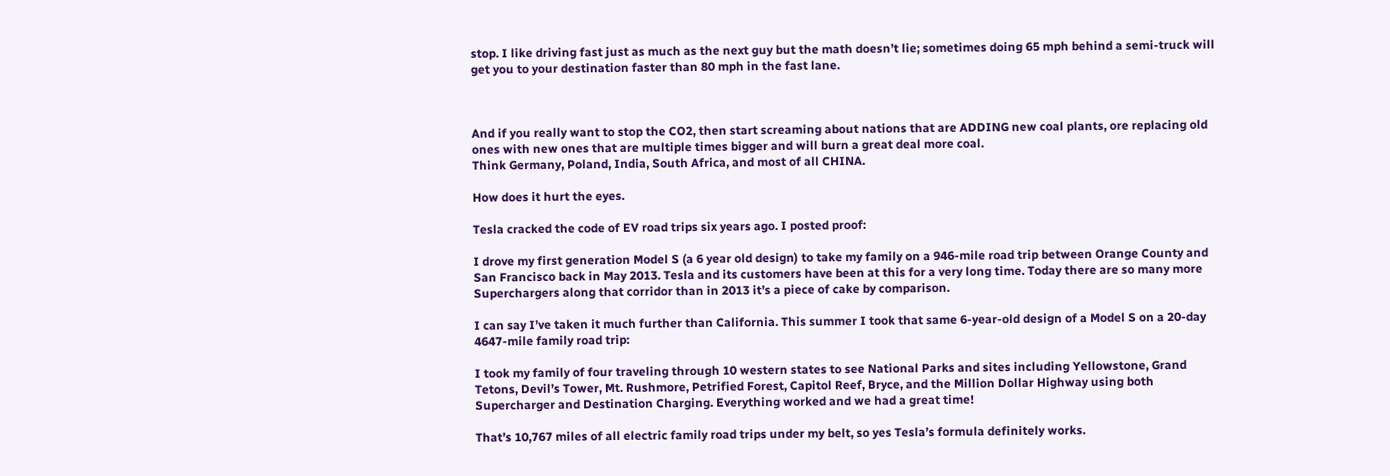stop. I like driving fast just as much as the next guy but the math doesn’t lie; sometimes doing 65 mph behind a semi-truck will get you to your destination faster than 80 mph in the fast lane.



And if you really want to stop the CO2, then start screaming about nations that are ADDING new coal plants, ore replacing old ones with new ones that are multiple times bigger and will burn a great deal more coal.
Think Germany, Poland, India, South Africa, and most of all CHINA.

How does it hurt the eyes.

Tesla cracked the code of EV road trips six years ago. I posted proof:

I drove my first generation Model S (a 6 year old design) to take my family on a 946-mile road trip between Orange County and San Francisco back in May 2013. Tesla and its customers have been at this for a very long time. Today there are so many more Superchargers along that corridor than in 2013 it’s a piece of cake by comparison.

I can say I’ve taken it much further than California. This summer I took that same 6-year-old design of a Model S on a 20-day 4647-mile family road trip:

I took my family of four traveling through 10 western states to see National Parks and sites including Yellowstone, Grand Tetons, Devil’s Tower, Mt. Rushmore, Petrified Forest, Capitol Reef, Bryce, and the Million Dollar Highway using both Supercharger and Destination Charging. Everything worked and we had a great time!

That’s 10,767 miles of all electric family road trips under my belt, so yes Tesla’s formula definitely works.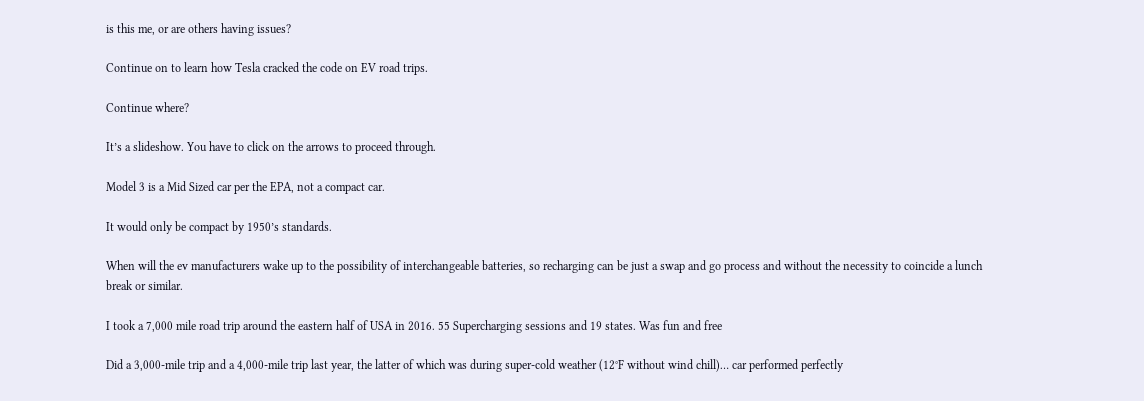is this me, or are others having issues?

Continue on to learn how Tesla cracked the code on EV road trips.

Continue where?

It’s a slideshow. You have to click on the arrows to proceed through.

Model 3 is a Mid Sized car per the EPA, not a compact car.

It would only be compact by 1950’s standards.

When will the ev manufacturers wake up to the possibility of interchangeable batteries, so recharging can be just a swap and go process and without the necessity to coincide a lunch break or similar.

I took a 7,000 mile road trip around the eastern half of USA in 2016. 55 Supercharging sessions and 19 states. Was fun and free

Did a 3,000-mile trip and a 4,000-mile trip last year, the latter of which was during super-cold weather (12°F without wind chill)… car performed perfectly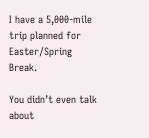I have a 5,000-mile trip planned for Easter/Spring Break.

You didn’t even talk about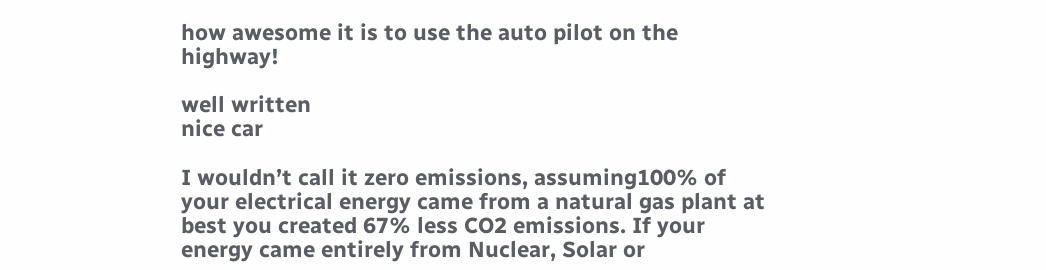how awesome it is to use the auto pilot on the highway!

well written
nice car

I wouldn’t call it zero emissions, assuming100% of your electrical energy came from a natural gas plant at best you created 67% less CO2 emissions. If your energy came entirely from Nuclear, Solar or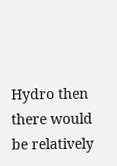Hydro then there would be relatively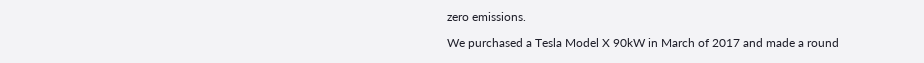zero emissions.

We purchased a Tesla Model X 90kW in March of 2017 and made a round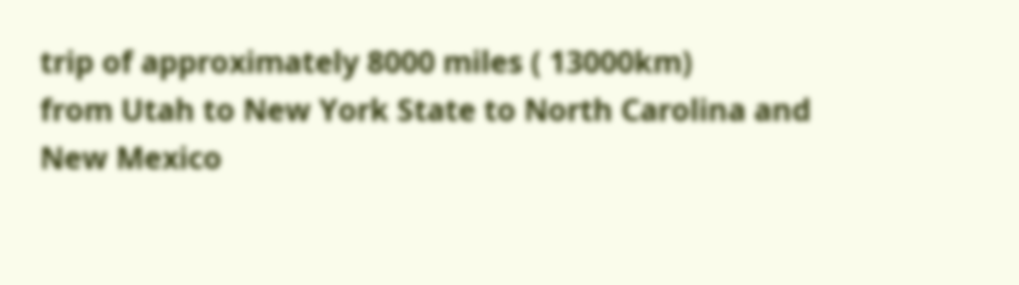trip of approximately 8000 miles ( 13000km)
from Utah to New York State to North Carolina and New Mexico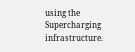using the Supercharging infrastructure.